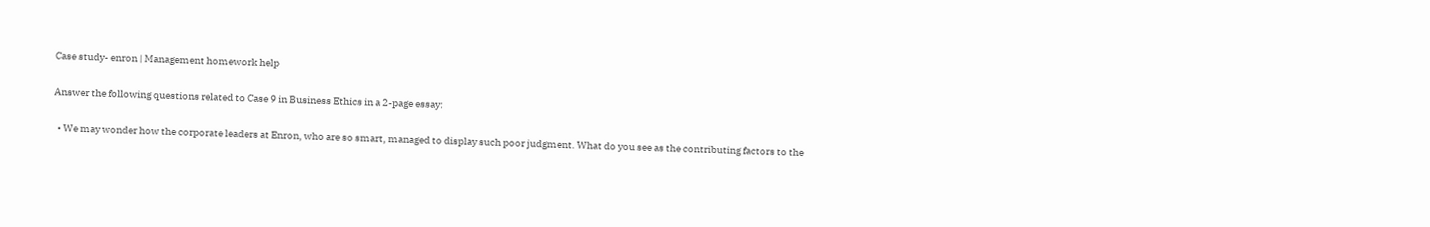Case study- enron | Management homework help

Answer the following questions related to Case 9 in Business Ethics in a 2-page essay:

  • We may wonder how the corporate leaders at Enron, who are so smart, managed to display such poor judgment. What do you see as the contributing factors to the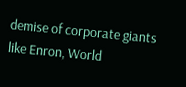demise of corporate giants like Enron, World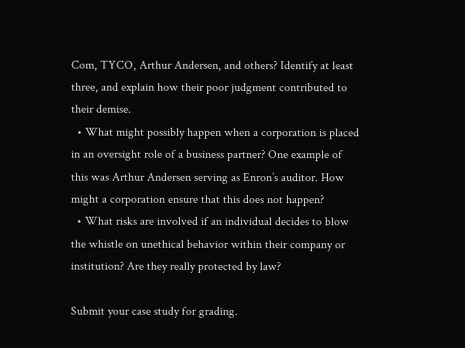Com, TYCO, Arthur Andersen, and others? Identify at least three, and explain how their poor judgment contributed to their demise.
  • What might possibly happen when a corporation is placed in an oversight role of a business partner? One example of this was Arthur Andersen serving as Enron’s auditor. How might a corporation ensure that this does not happen?
  • What risks are involved if an individual decides to blow the whistle on unethical behavior within their company or institution? Are they really protected by law?

Submit your case study for grading.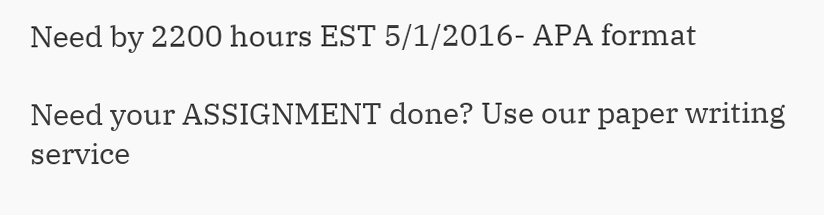Need by 2200 hours EST 5/1/2016- APA format

Need your ASSIGNMENT done? Use our paper writing service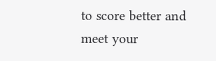to score better and meet your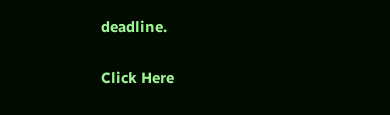deadline.

Click Here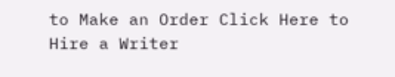to Make an Order Click Here to Hire a Writer